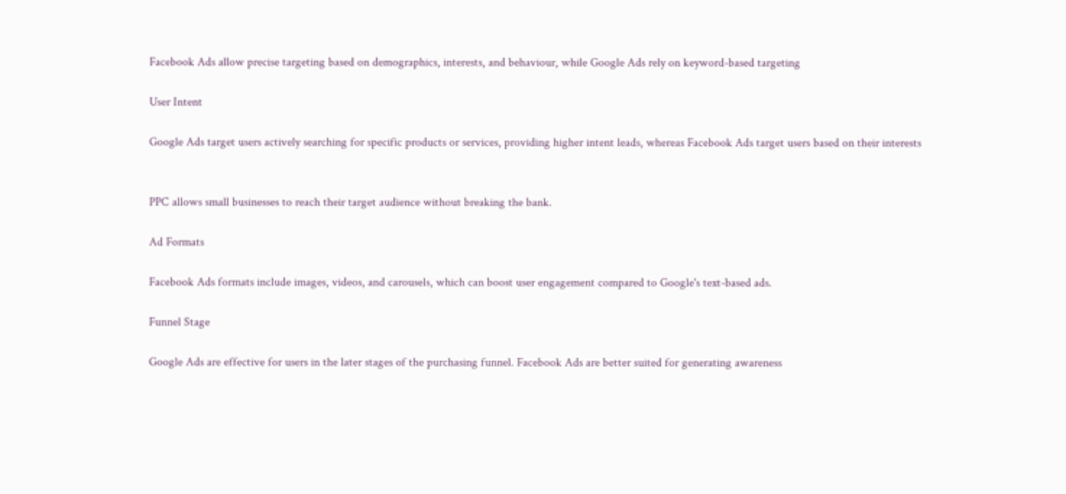Facebook Ads allow precise targeting based on demographics, interests, and behaviour, while Google Ads rely on keyword-based targeting

User Intent

Google Ads target users actively searching for specific products or services, providing higher intent leads, whereas Facebook Ads target users based on their interests


PPC allows small businesses to reach their target audience without breaking the bank.

Ad Formats

Facebook Ads formats include images, videos, and carousels, which can boost user engagement compared to Google's text-based ads.

Funnel Stage

Google Ads are effective for users in the later stages of the purchasing funnel. Facebook Ads are better suited for generating awareness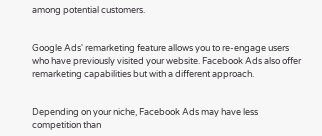among potential customers.


Google Ads' remarketing feature allows you to re-engage users who have previously visited your website. Facebook Ads also offer remarketing capabilities but with a different approach.


Depending on your niche, Facebook Ads may have less competition than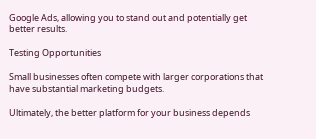Google Ads, allowing you to stand out and potentially get better results.

Testing Opportunities

Small businesses often compete with larger corporations that have substantial marketing budgets.

Ultimately, the better platform for your business depends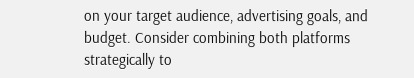on your target audience, advertising goals, and budget. Consider combining both platforms strategically to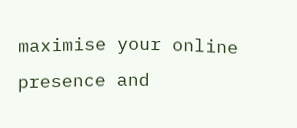maximise your online presence and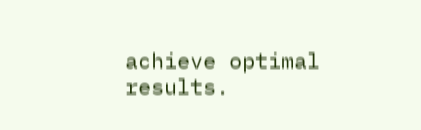achieve optimal results.